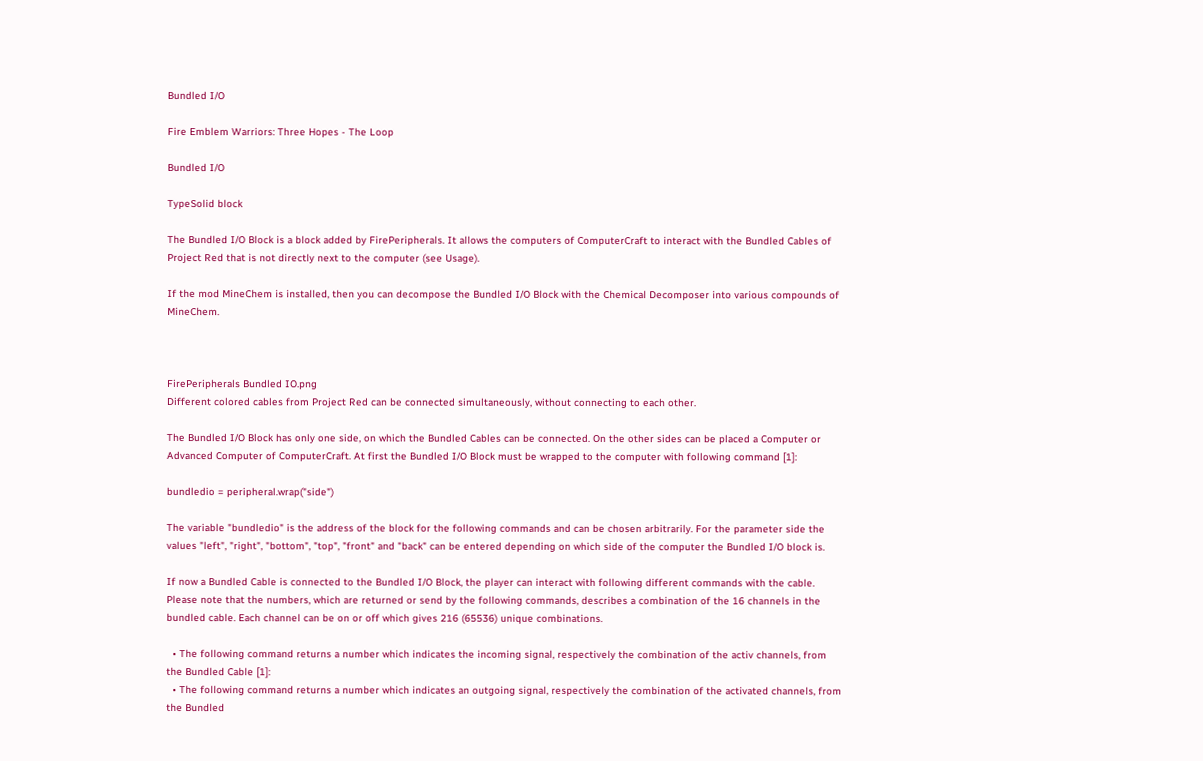Bundled I/O

Fire Emblem Warriors: Three Hopes - The Loop

Bundled I/O

TypeSolid block

The Bundled I/O Block is a block added by FirePeripherals. It allows the computers of ComputerCraft to interact with the Bundled Cables of Project Red that is not directly next to the computer (see Usage).

If the mod MineChem is installed, then you can decompose the Bundled I/O Block with the Chemical Decomposer into various compounds of MineChem.



FirePeripherals Bundled IO.png
Different colored cables from Project Red can be connected simultaneously, without connecting to each other.

The Bundled I/O Block has only one side, on which the Bundled Cables can be connected. On the other sides can be placed a Computer or Advanced Computer of ComputerCraft. At first the Bundled I/O Block must be wrapped to the computer with following command [1]:

bundledio = peripheral.wrap("side")

The variable "bundledio" is the address of the block for the following commands and can be chosen arbitrarily. For the parameter side the values "left", "right", "bottom", "top", "front" and "back" can be entered depending on which side of the computer the Bundled I/O block is.

If now a Bundled Cable is connected to the Bundled I/O Block, the player can interact with following different commands with the cable. Please note that the numbers, which are returned or send by the following commands, describes a combination of the 16 channels in the bundled cable. Each channel can be on or off which gives 216 (65536) unique combinations.

  • The following command returns a number which indicates the incoming signal, respectively the combination of the activ channels, from the Bundled Cable [1]:
  • The following command returns a number which indicates an outgoing signal, respectively the combination of the activated channels, from the Bundled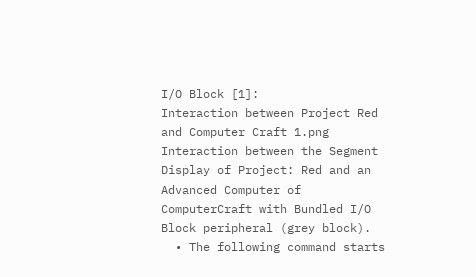I/O Block [1]:
Interaction between Project Red and Computer Craft 1.png
Interaction between the Segment Display of Project: Red and an Advanced Computer of ComputerCraft with Bundled I/O Block peripheral (grey block).
  • The following command starts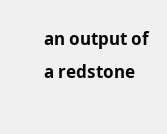an output of a redstone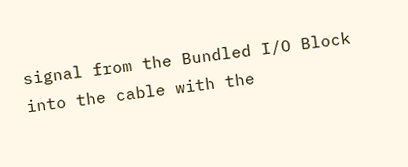signal from the Bundled I/O Block into the cable with the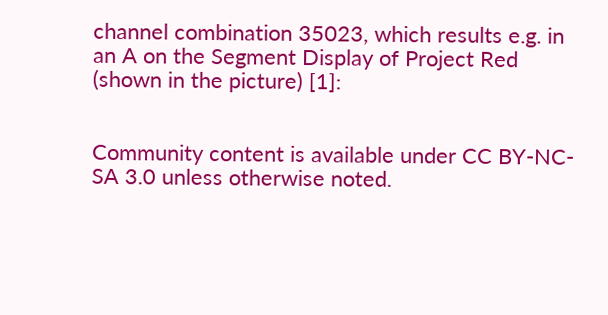channel combination 35023, which results e.g. in an A on the Segment Display of Project Red (shown in the picture) [1]:


Community content is available under CC BY-NC-SA 3.0 unless otherwise noted.